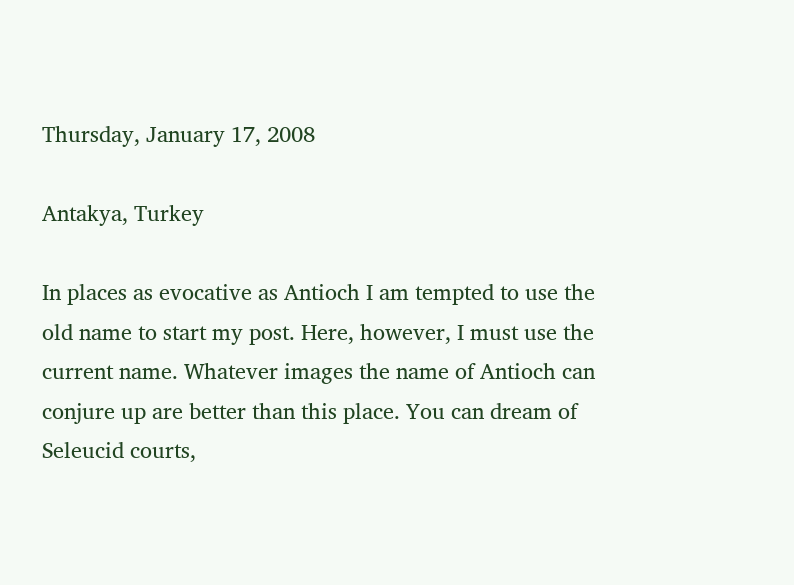Thursday, January 17, 2008

Antakya, Turkey

In places as evocative as Antioch I am tempted to use the old name to start my post. Here, however, I must use the current name. Whatever images the name of Antioch can conjure up are better than this place. You can dream of Seleucid courts,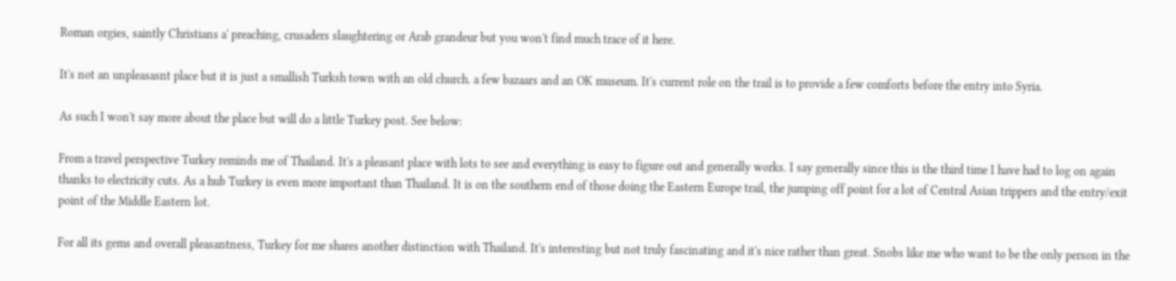Roman orgies, saintly Christians a' preaching, crusaders slaughtering or Arab grandeur but you won't find much trace of it here.

It's not an unpleasasnt place but it is just a smallish Turksh town with an old church. a few bazaars and an OK museum. It's current role on the trail is to provide a few comforts before the entry into Syria.

As such I won't say more about the place but will do a little Turkey post. See below:

From a travel perspective Turkey reminds me of Thailand. It's a pleasant place with lots to see and everything is easy to figure out and generally works. I say generally since this is the third time I have had to log on again thanks to electricity cuts. As a hub Turkey is even more important than Thailand. It is on the southern end of those doing the Eastern Europe trail, the jumping off point for a lot of Central Asian trippers and the entry/exit point of the Middle Eastern lot.

For all its gems and overall pleasantness, Turkey for me shares another distinction with Thailand. It's interesting but not truly fascinating and it's nice rather than great. Snobs like me who want to be the only person in the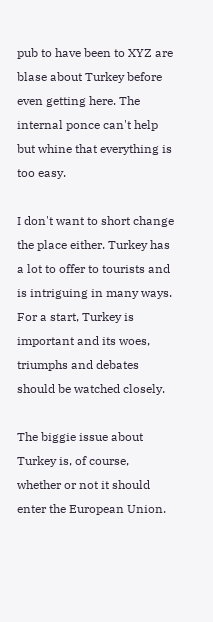pub to have been to XYZ are blase about Turkey before even getting here. The internal ponce can't help but whine that everything is too easy.

I don't want to short change the place either. Turkey has a lot to offer to tourists and is intriguing in many ways. For a start, Turkey is important and its woes, triumphs and debates should be watched closely.

The biggie issue about Turkey is, of course, whether or not it should enter the European Union.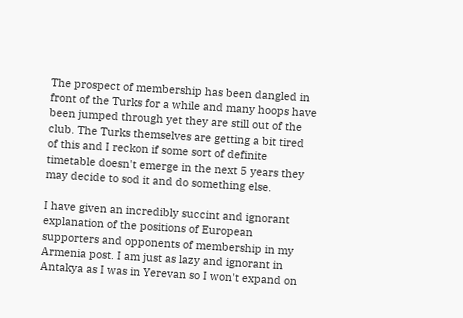The prospect of membership has been dangled in front of the Turks for a while and many hoops have been jumped through yet they are still out of the club. The Turks themselves are getting a bit tired of this and I reckon if some sort of definite timetable doesn't emerge in the next 5 years they may decide to sod it and do something else.

I have given an incredibly succint and ignorant explanation of the positions of European supporters and opponents of membership in my Armenia post. I am just as lazy and ignorant in Antakya as I was in Yerevan so I won't expand on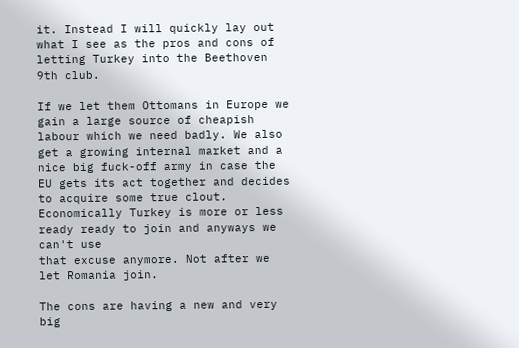it. Instead I will quickly lay out what I see as the pros and cons of letting Turkey into the Beethoven 9th club.

If we let them Ottomans in Europe we gain a large source of cheapish labour which we need badly. We also get a growing internal market and a nice big fuck-off army in case the EU gets its act together and decides to acquire some true clout. Economically Turkey is more or less ready ready to join and anyways we can't use
that excuse anymore. Not after we let Romania join.

The cons are having a new and very big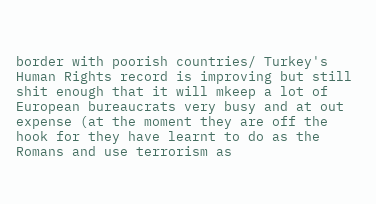border with poorish countries/ Turkey's Human Rights record is improving but still shit enough that it will mkeep a lot of European bureaucrats very busy and at out expense (at the moment they are off the hook for they have learnt to do as the Romans and use terrorism as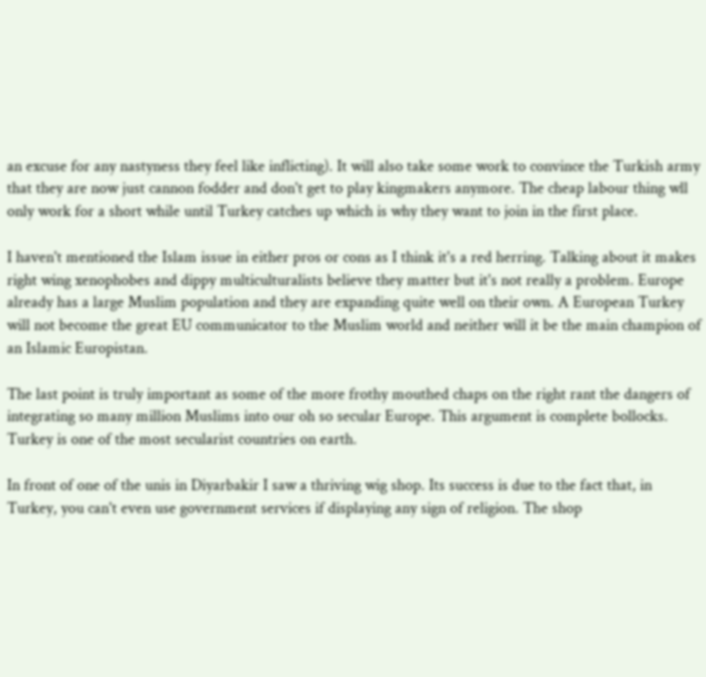an excuse for any nastyness they feel like inflicting). It will also take some work to convince the Turkish army that they are now just cannon fodder and don't get to play kingmakers anymore. The cheap labour thing wll only work for a short while until Turkey catches up which is why they want to join in the first place.

I haven't mentioned the Islam issue in either pros or cons as I think it's a red herring. Talking about it makes right wing xenophobes and dippy multiculturalists believe they matter but it's not really a problem. Europe already has a large Muslim population and they are expanding quite well on their own. A European Turkey will not become the great EU communicator to the Muslim world and neither will it be the main champion of an Islamic Europistan.

The last point is truly important as some of the more frothy mouthed chaps on the right rant the dangers of integrating so many million Muslims into our oh so secular Europe. This argument is complete bollocks. Turkey is one of the most secularist countries on earth.

In front of one of the unis in Diyarbakir I saw a thriving wig shop. Its success is due to the fact that, in Turkey, you can't even use government services if displaying any sign of religion. The shop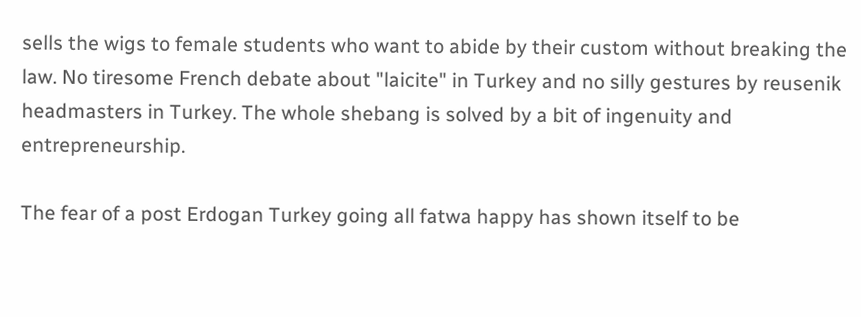sells the wigs to female students who want to abide by their custom without breaking the law. No tiresome French debate about "laicite" in Turkey and no silly gestures by reusenik headmasters in Turkey. The whole shebang is solved by a bit of ingenuity and entrepreneurship.

The fear of a post Erdogan Turkey going all fatwa happy has shown itself to be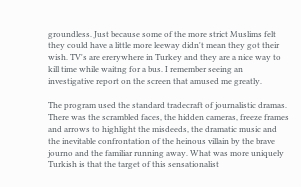groundless. Just because some of the more strict Muslims felt they could have a little more leeway didn't mean they got their wish. TV's are ererywhere in Turkey and they are a nice way to kill time while waitng for a bus. I remember seeing an investigative report on the screen that amused me greatly.

The program used the standard tradecraft of journalistic dramas. There was the scrambled faces, the hidden cameras, freeze frames and arrows to highlight the misdeeds, the dramatic music and the inevitable confrontation of the heinous villain by the brave journo and the familiar running away. What was more uniquely Turkish is that the target of this sensationalist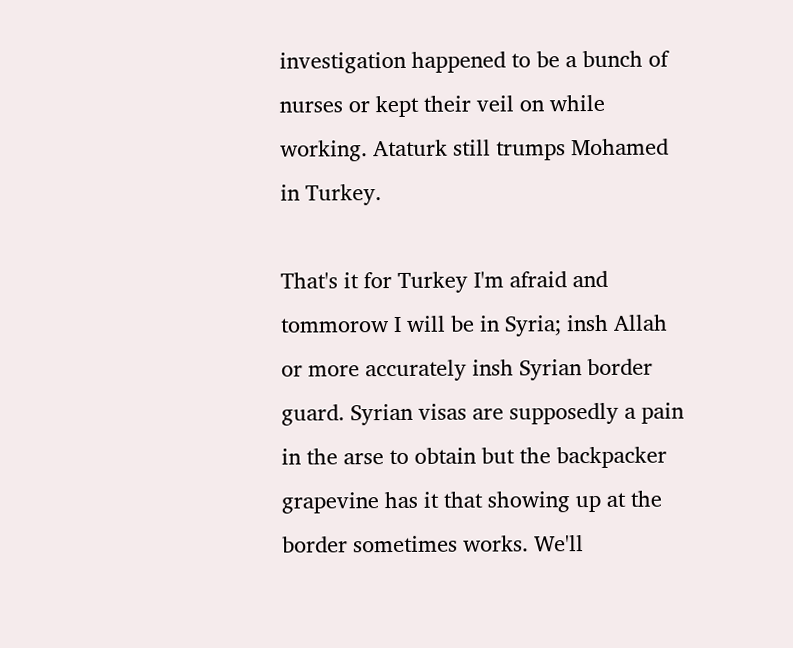investigation happened to be a bunch of nurses or kept their veil on while working. Ataturk still trumps Mohamed in Turkey.

That's it for Turkey I'm afraid and tommorow I will be in Syria; insh Allah or more accurately insh Syrian border guard. Syrian visas are supposedly a pain in the arse to obtain but the backpacker grapevine has it that showing up at the border sometimes works. We'll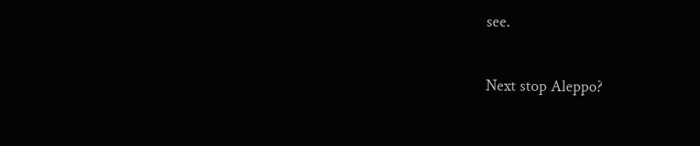see.

Next stop Aleppo?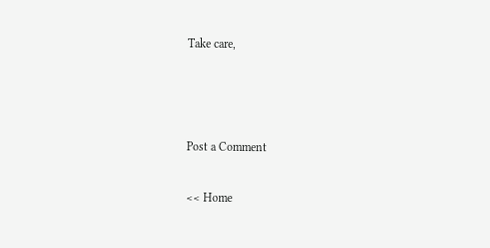Take care,



Post a Comment

<< Home